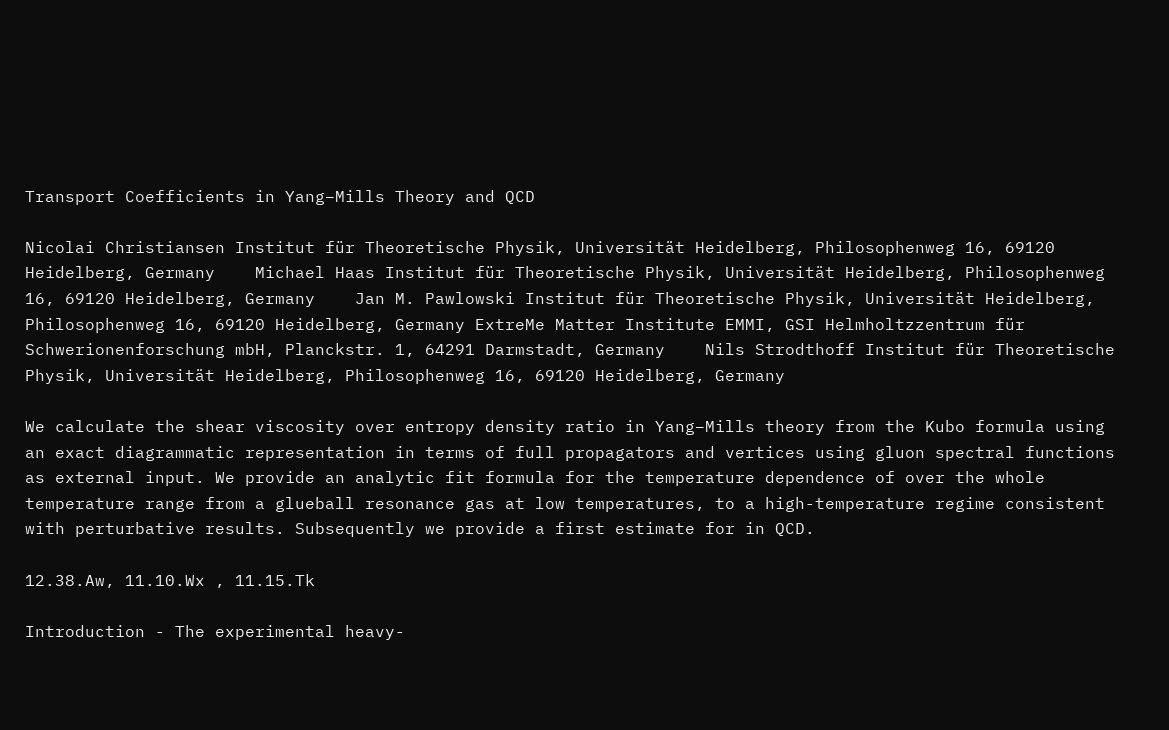Transport Coefficients in Yang–Mills Theory and QCD

Nicolai Christiansen Institut für Theoretische Physik, Universität Heidelberg, Philosophenweg 16, 69120 Heidelberg, Germany    Michael Haas Institut für Theoretische Physik, Universität Heidelberg, Philosophenweg 16, 69120 Heidelberg, Germany    Jan M. Pawlowski Institut für Theoretische Physik, Universität Heidelberg, Philosophenweg 16, 69120 Heidelberg, Germany ExtreMe Matter Institute EMMI, GSI Helmholtzzentrum für Schwerionenforschung mbH, Planckstr. 1, 64291 Darmstadt, Germany    Nils Strodthoff Institut für Theoretische Physik, Universität Heidelberg, Philosophenweg 16, 69120 Heidelberg, Germany

We calculate the shear viscosity over entropy density ratio in Yang–Mills theory from the Kubo formula using an exact diagrammatic representation in terms of full propagators and vertices using gluon spectral functions as external input. We provide an analytic fit formula for the temperature dependence of over the whole temperature range from a glueball resonance gas at low temperatures, to a high-temperature regime consistent with perturbative results. Subsequently we provide a first estimate for in QCD.

12.38.Aw, 11.10.Wx , 11.15.Tk

Introduction - The experimental heavy-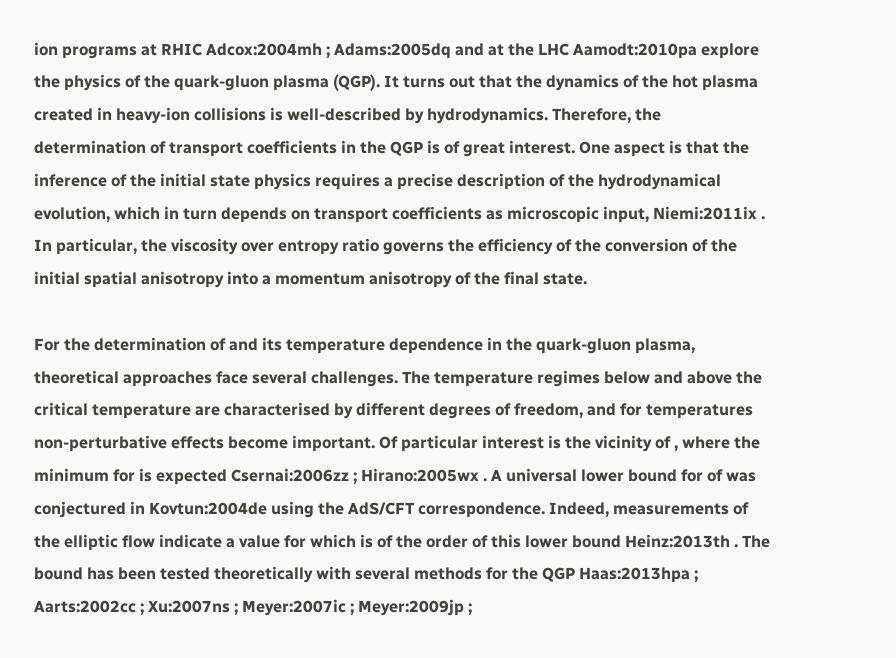ion programs at RHIC Adcox:2004mh ; Adams:2005dq and at the LHC Aamodt:2010pa explore the physics of the quark-gluon plasma (QGP). It turns out that the dynamics of the hot plasma created in heavy-ion collisions is well-described by hydrodynamics. Therefore, the determination of transport coefficients in the QGP is of great interest. One aspect is that the inference of the initial state physics requires a precise description of the hydrodynamical evolution, which in turn depends on transport coefficients as microscopic input, Niemi:2011ix . In particular, the viscosity over entropy ratio governs the efficiency of the conversion of the initial spatial anisotropy into a momentum anisotropy of the final state.

For the determination of and its temperature dependence in the quark-gluon plasma, theoretical approaches face several challenges. The temperature regimes below and above the critical temperature are characterised by different degrees of freedom, and for temperatures non-perturbative effects become important. Of particular interest is the vicinity of , where the minimum for is expected Csernai:2006zz ; Hirano:2005wx . A universal lower bound for of was conjectured in Kovtun:2004de using the AdS/CFT correspondence. Indeed, measurements of the elliptic flow indicate a value for which is of the order of this lower bound Heinz:2013th . The bound has been tested theoretically with several methods for the QGP Haas:2013hpa ; Aarts:2002cc ; Xu:2007ns ; Meyer:2007ic ; Meyer:2009jp ;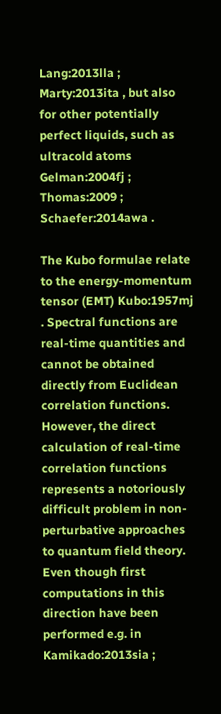Lang:2013lla ; Marty:2013ita , but also for other potentially perfect liquids, such as ultracold atoms Gelman:2004fj ; Thomas:2009 ; Schaefer:2014awa .

The Kubo formulae relate to the energy-momentum tensor (EMT) Kubo:1957mj . Spectral functions are real-time quantities and cannot be obtained directly from Euclidean correlation functions. However, the direct calculation of real-time correlation functions represents a notoriously difficult problem in non-perturbative approaches to quantum field theory. Even though first computations in this direction have been performed e.g. in Kamikado:2013sia ;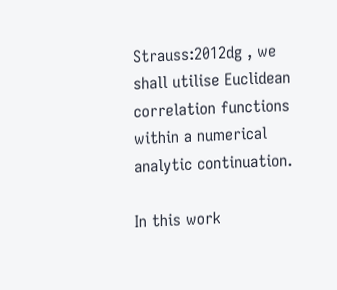Strauss:2012dg , we shall utilise Euclidean correlation functions within a numerical analytic continuation.

In this work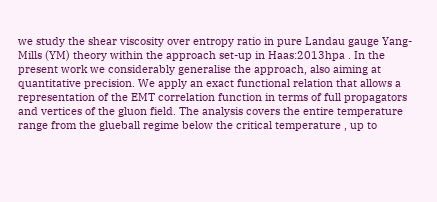we study the shear viscosity over entropy ratio in pure Landau gauge Yang-Mills (YM) theory within the approach set-up in Haas:2013hpa . In the present work we considerably generalise the approach, also aiming at quantitative precision. We apply an exact functional relation that allows a representation of the EMT correlation function in terms of full propagators and vertices of the gluon field. The analysis covers the entire temperature range from the glueball regime below the critical temperature , up to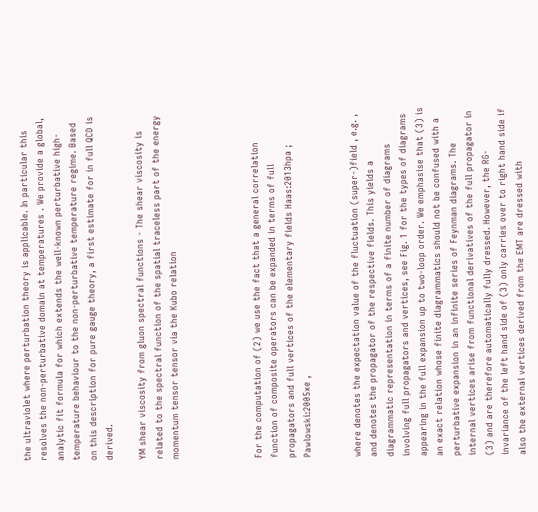the ultraviolet where perturbation theory is applicable. In particular this resolves the non-perturbative domain at temperatures . We provide a global, analytic fit formula for which extends the well-known perturbative high-temperature behaviour to the non-perturbative temperature regime. Based on this description for pure gauge theory, a first estimate for in full QCD is derived.

YM shear viscosity from gluon spectral functions - The shear viscosity is related to the spectral function of the spatial traceless part of the energy momentum tensor tensor via the Kubo relation




For the computation of (2) we use the fact that a general correlation function of composite operators can be expanded in terms of full propagators and full vertices of the elementary fields Haas:2013hpa ; Pawlowski:2005xe ,


where denotes the expectation value of the fluctuation (super-)field , e.g. , and denotes the propagator of the respective fields. This yields a diagrammatic representation in terms of a finite number of diagrams involving full propagators and vertices, see Fig. 1 for the types of diagrams appearing in the full expansion up to two-loop order. We emphasise that (3) is an exact relation whose finite diagrammatics should not be confused with a perturbative expansion in an infinite series of Feynman diagrams. The internal vertices arise from functional derivatives of the full propagator in (3) and are therefore automatically fully dressed. However, the RG-invariance of the left hand side of (3) only carries over to right hand side if also the external vertices derived from the EMT are dressed with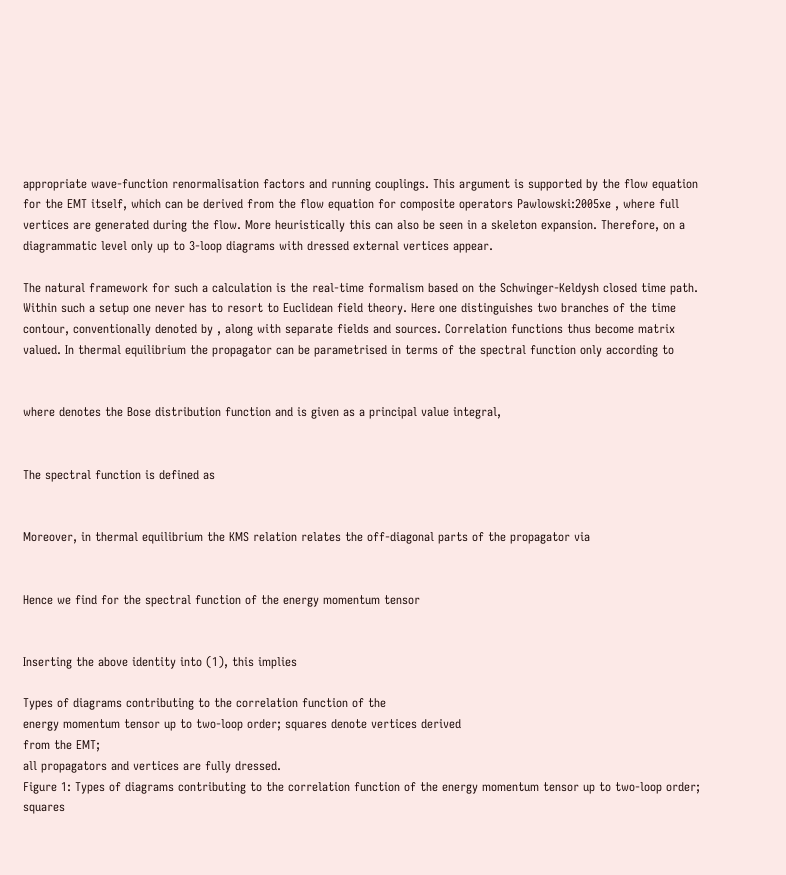appropriate wave-function renormalisation factors and running couplings. This argument is supported by the flow equation for the EMT itself, which can be derived from the flow equation for composite operators Pawlowski:2005xe , where full vertices are generated during the flow. More heuristically this can also be seen in a skeleton expansion. Therefore, on a diagrammatic level only up to 3-loop diagrams with dressed external vertices appear.

The natural framework for such a calculation is the real-time formalism based on the Schwinger-Keldysh closed time path. Within such a setup one never has to resort to Euclidean field theory. Here one distinguishes two branches of the time contour, conventionally denoted by , along with separate fields and sources. Correlation functions thus become matrix valued. In thermal equilibrium the propagator can be parametrised in terms of the spectral function only according to


where denotes the Bose distribution function and is given as a principal value integral,


The spectral function is defined as


Moreover, in thermal equilibrium the KMS relation relates the off-diagonal parts of the propagator via


Hence we find for the spectral function of the energy momentum tensor


Inserting the above identity into (1), this implies

Types of diagrams contributing to the correlation function of the
energy momentum tensor up to two-loop order; squares denote vertices derived
from the EMT;
all propagators and vertices are fully dressed.
Figure 1: Types of diagrams contributing to the correlation function of the energy momentum tensor up to two-loop order; squares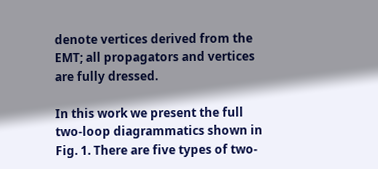denote vertices derived from the EMT; all propagators and vertices are fully dressed.

In this work we present the full two-loop diagrammatics shown in Fig. 1. There are five types of two-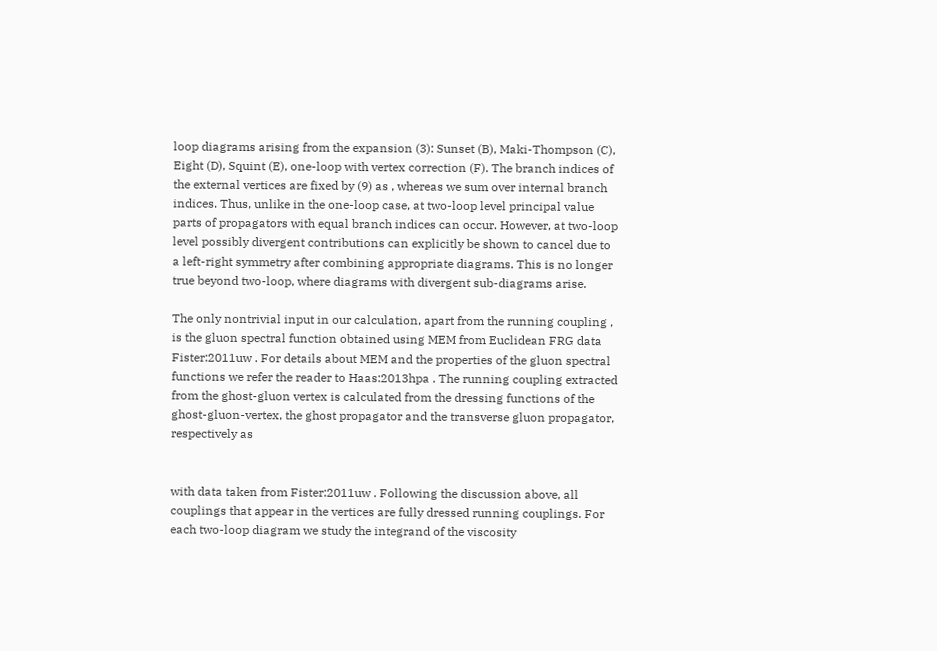loop diagrams arising from the expansion (3): Sunset (B), Maki-Thompson (C), Eight (D), Squint (E), one-loop with vertex correction (F). The branch indices of the external vertices are fixed by (9) as , whereas we sum over internal branch indices. Thus, unlike in the one-loop case, at two-loop level principal value parts of propagators with equal branch indices can occur. However, at two-loop level possibly divergent contributions can explicitly be shown to cancel due to a left-right symmetry after combining appropriate diagrams. This is no longer true beyond two-loop, where diagrams with divergent sub-diagrams arise.

The only nontrivial input in our calculation, apart from the running coupling , is the gluon spectral function obtained using MEM from Euclidean FRG data Fister:2011uw . For details about MEM and the properties of the gluon spectral functions we refer the reader to Haas:2013hpa . The running coupling extracted from the ghost-gluon vertex is calculated from the dressing functions of the ghost-gluon-vertex, the ghost propagator and the transverse gluon propagator, respectively as


with data taken from Fister:2011uw . Following the discussion above, all couplings that appear in the vertices are fully dressed running couplings. For each two-loop diagram we study the integrand of the viscosity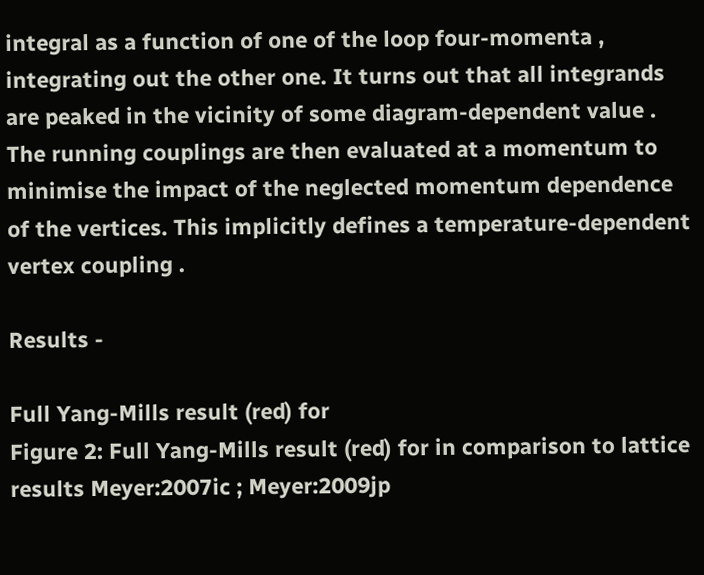integral as a function of one of the loop four-momenta , integrating out the other one. It turns out that all integrands are peaked in the vicinity of some diagram-dependent value . The running couplings are then evaluated at a momentum to minimise the impact of the neglected momentum dependence of the vertices. This implicitly defines a temperature-dependent vertex coupling .

Results -

Full Yang-Mills result (red) for
Figure 2: Full Yang-Mills result (red) for in comparison to lattice results Meyer:2007ic ; Meyer:2009jp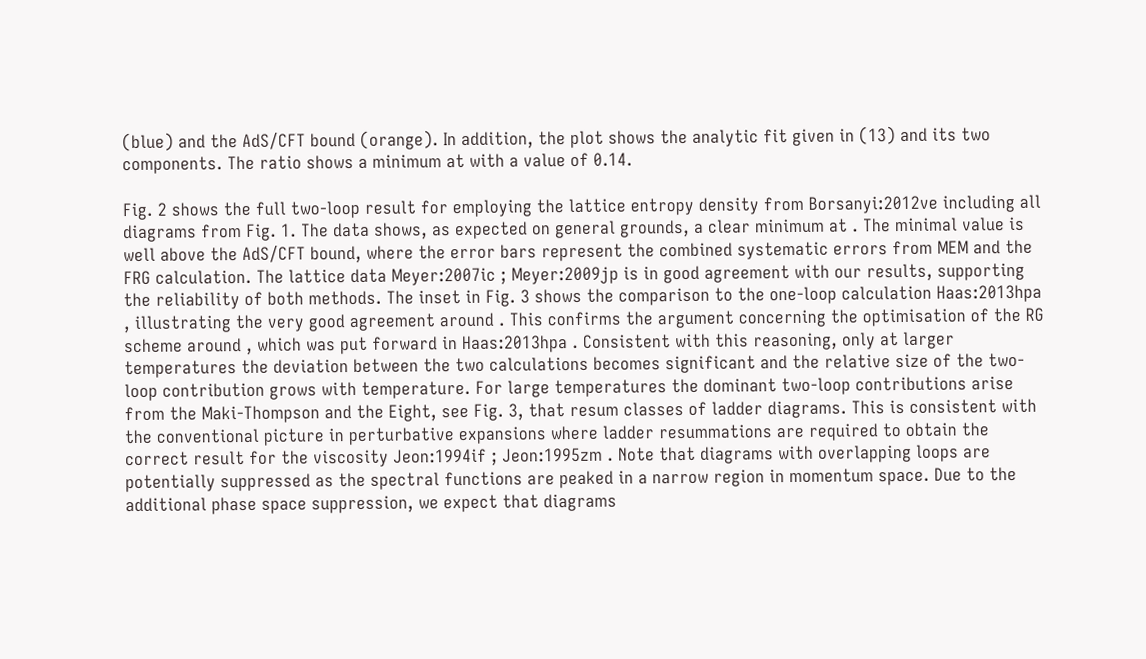(blue) and the AdS/CFT bound (orange). In addition, the plot shows the analytic fit given in (13) and its two components. The ratio shows a minimum at with a value of 0.14.

Fig. 2 shows the full two-loop result for employing the lattice entropy density from Borsanyi:2012ve including all diagrams from Fig. 1. The data shows, as expected on general grounds, a clear minimum at . The minimal value is well above the AdS/CFT bound, where the error bars represent the combined systematic errors from MEM and the FRG calculation. The lattice data Meyer:2007ic ; Meyer:2009jp is in good agreement with our results, supporting the reliability of both methods. The inset in Fig. 3 shows the comparison to the one-loop calculation Haas:2013hpa , illustrating the very good agreement around . This confirms the argument concerning the optimisation of the RG scheme around , which was put forward in Haas:2013hpa . Consistent with this reasoning, only at larger temperatures the deviation between the two calculations becomes significant and the relative size of the two-loop contribution grows with temperature. For large temperatures the dominant two-loop contributions arise from the Maki-Thompson and the Eight, see Fig. 3, that resum classes of ladder diagrams. This is consistent with the conventional picture in perturbative expansions where ladder resummations are required to obtain the correct result for the viscosity Jeon:1994if ; Jeon:1995zm . Note that diagrams with overlapping loops are potentially suppressed as the spectral functions are peaked in a narrow region in momentum space. Due to the additional phase space suppression, we expect that diagrams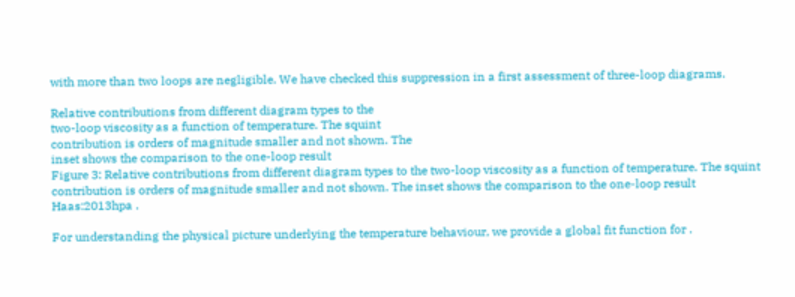with more than two loops are negligible. We have checked this suppression in a first assessment of three-loop diagrams.

Relative contributions from different diagram types to the
two-loop viscosity as a function of temperature. The squint
contribution is orders of magnitude smaller and not shown. The
inset shows the comparison to the one-loop result
Figure 3: Relative contributions from different diagram types to the two-loop viscosity as a function of temperature. The squint contribution is orders of magnitude smaller and not shown. The inset shows the comparison to the one-loop result Haas:2013hpa .

For understanding the physical picture underlying the temperature behaviour, we provide a global fit function for .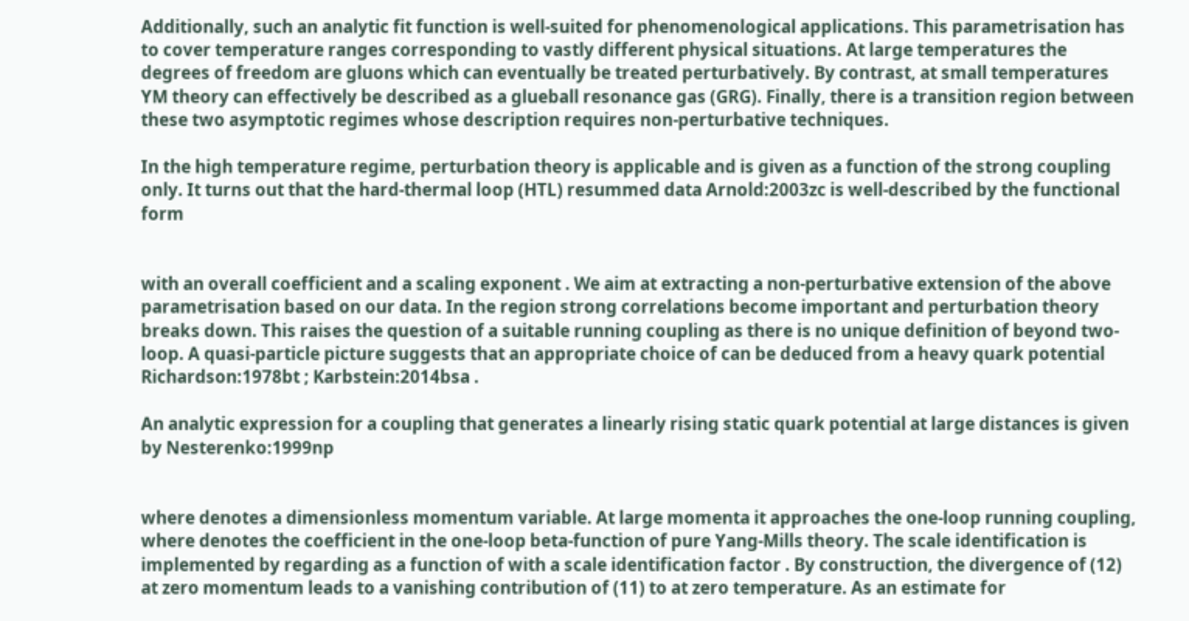Additionally, such an analytic fit function is well-suited for phenomenological applications. This parametrisation has to cover temperature ranges corresponding to vastly different physical situations. At large temperatures the degrees of freedom are gluons which can eventually be treated perturbatively. By contrast, at small temperatures YM theory can effectively be described as a glueball resonance gas (GRG). Finally, there is a transition region between these two asymptotic regimes whose description requires non-perturbative techniques.

In the high temperature regime, perturbation theory is applicable and is given as a function of the strong coupling only. It turns out that the hard-thermal loop (HTL) resummed data Arnold:2003zc is well-described by the functional form


with an overall coefficient and a scaling exponent . We aim at extracting a non-perturbative extension of the above parametrisation based on our data. In the region strong correlations become important and perturbation theory breaks down. This raises the question of a suitable running coupling as there is no unique definition of beyond two-loop. A quasi-particle picture suggests that an appropriate choice of can be deduced from a heavy quark potential Richardson:1978bt ; Karbstein:2014bsa .

An analytic expression for a coupling that generates a linearly rising static quark potential at large distances is given by Nesterenko:1999np


where denotes a dimensionless momentum variable. At large momenta it approaches the one-loop running coupling, where denotes the coefficient in the one-loop beta-function of pure Yang-Mills theory. The scale identification is implemented by regarding as a function of with a scale identification factor . By construction, the divergence of (12) at zero momentum leads to a vanishing contribution of (11) to at zero temperature. As an estimate for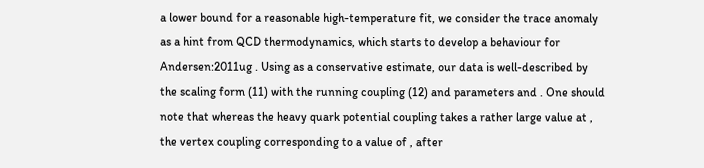a lower bound for a reasonable high-temperature fit, we consider the trace anomaly as a hint from QCD thermodynamics, which starts to develop a behaviour for Andersen:2011ug . Using as a conservative estimate, our data is well-described by the scaling form (11) with the running coupling (12) and parameters and . One should note that whereas the heavy quark potential coupling takes a rather large value at , the vertex coupling corresponding to a value of , after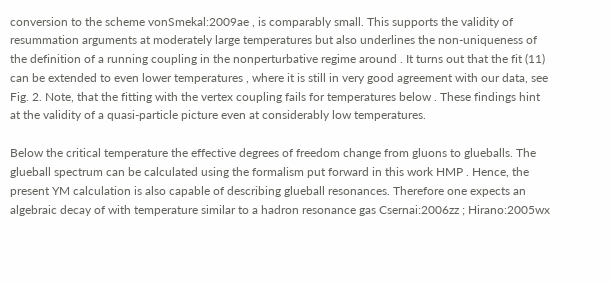conversion to the scheme vonSmekal:2009ae , is comparably small. This supports the validity of resummation arguments at moderately large temperatures but also underlines the non-uniqueness of the definition of a running coupling in the nonperturbative regime around . It turns out that the fit (11) can be extended to even lower temperatures , where it is still in very good agreement with our data, see Fig. 2. Note, that the fitting with the vertex coupling fails for temperatures below . These findings hint at the validity of a quasi-particle picture even at considerably low temperatures.

Below the critical temperature the effective degrees of freedom change from gluons to glueballs. The glueball spectrum can be calculated using the formalism put forward in this work HMP . Hence, the present YM calculation is also capable of describing glueball resonances. Therefore one expects an algebraic decay of with temperature similar to a hadron resonance gas Csernai:2006zz ; Hirano:2005wx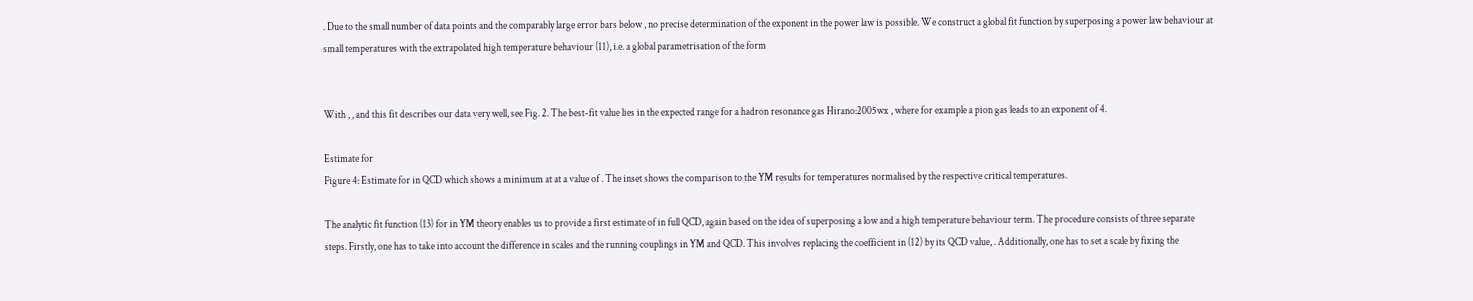. Due to the small number of data points and the comparably large error bars below , no precise determination of the exponent in the power law is possible. We construct a global fit function by superposing a power law behaviour at small temperatures with the extrapolated high temperature behaviour (11), i.e. a global parametrisation of the form


With , , and this fit describes our data very well, see Fig. 2. The best-fit value lies in the expected range for a hadron resonance gas Hirano:2005wx , where for example a pion gas leads to an exponent of 4.

Estimate for
Figure 4: Estimate for in QCD which shows a minimum at at a value of . The inset shows the comparison to the YM results for temperatures normalised by the respective critical temperatures.

The analytic fit function (13) for in YM theory enables us to provide a first estimate of in full QCD, again based on the idea of superposing a low and a high temperature behaviour term. The procedure consists of three separate steps. Firstly, one has to take into account the difference in scales and the running couplings in YM and QCD. This involves replacing the coefficient in (12) by its QCD value, . Additionally, one has to set a scale by fixing the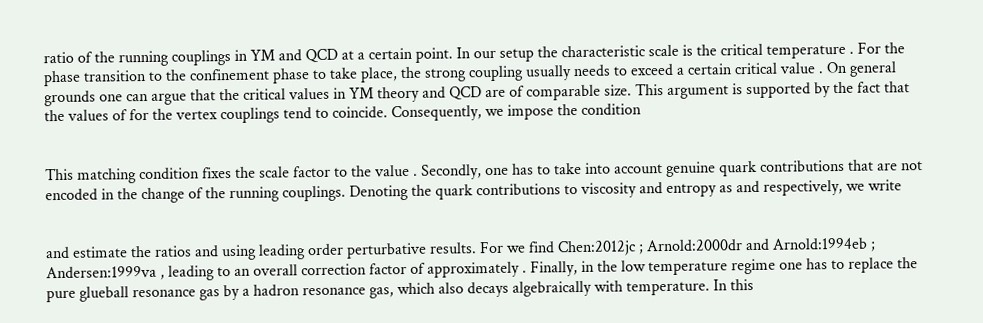ratio of the running couplings in YM and QCD at a certain point. In our setup the characteristic scale is the critical temperature . For the phase transition to the confinement phase to take place, the strong coupling usually needs to exceed a certain critical value . On general grounds one can argue that the critical values in YM theory and QCD are of comparable size. This argument is supported by the fact that the values of for the vertex couplings tend to coincide. Consequently, we impose the condition


This matching condition fixes the scale factor to the value . Secondly, one has to take into account genuine quark contributions that are not encoded in the change of the running couplings. Denoting the quark contributions to viscosity and entropy as and respectively, we write


and estimate the ratios and using leading order perturbative results. For we find Chen:2012jc ; Arnold:2000dr and Arnold:1994eb ; Andersen:1999va , leading to an overall correction factor of approximately . Finally, in the low temperature regime one has to replace the pure glueball resonance gas by a hadron resonance gas, which also decays algebraically with temperature. In this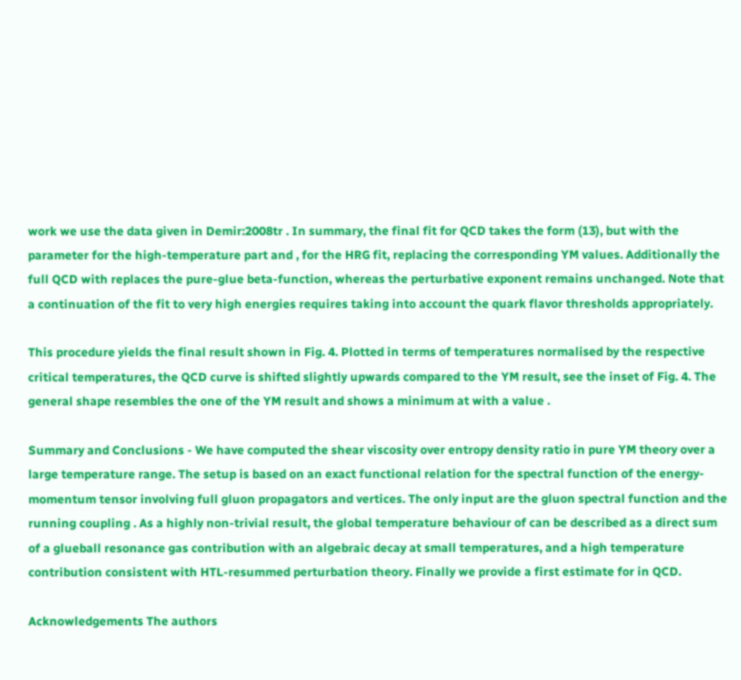work we use the data given in Demir:2008tr . In summary, the final fit for QCD takes the form (13), but with the parameter for the high-temperature part and , for the HRG fit, replacing the corresponding YM values. Additionally the full QCD with replaces the pure-glue beta-function, whereas the perturbative exponent remains unchanged. Note that a continuation of the fit to very high energies requires taking into account the quark flavor thresholds appropriately.

This procedure yields the final result shown in Fig. 4. Plotted in terms of temperatures normalised by the respective critical temperatures, the QCD curve is shifted slightly upwards compared to the YM result, see the inset of Fig. 4. The general shape resembles the one of the YM result and shows a minimum at with a value .

Summary and Conclusions - We have computed the shear viscosity over entropy density ratio in pure YM theory over a large temperature range. The setup is based on an exact functional relation for the spectral function of the energy-momentum tensor involving full gluon propagators and vertices. The only input are the gluon spectral function and the running coupling . As a highly non-trivial result, the global temperature behaviour of can be described as a direct sum of a glueball resonance gas contribution with an algebraic decay at small temperatures, and a high temperature contribution consistent with HTL-resummed perturbation theory. Finally we provide a first estimate for in QCD.

Acknowledgements The authors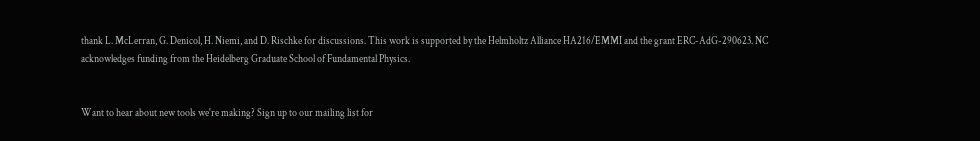thank L. McLerran, G. Denicol, H. Niemi, and D. Rischke for discussions. This work is supported by the Helmholtz Alliance HA216/EMMI and the grant ERC-AdG-290623. NC acknowledges funding from the Heidelberg Graduate School of Fundamental Physics.


Want to hear about new tools we're making? Sign up to our mailing list for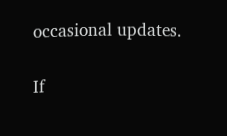occasional updates.

If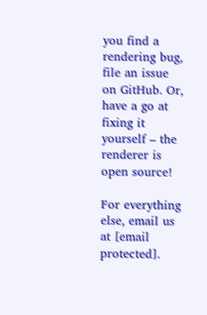you find a rendering bug, file an issue on GitHub. Or, have a go at fixing it yourself – the renderer is open source!

For everything else, email us at [email protected].